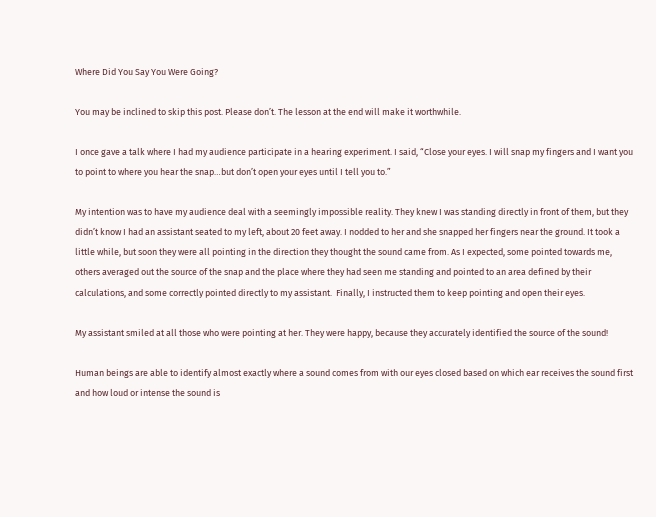Where Did You Say You Were Going?

You may be inclined to skip this post. Please don’t. The lesson at the end will make it worthwhile.

I once gave a talk where I had my audience participate in a hearing experiment. I said, “Close your eyes. I will snap my fingers and I want you to point to where you hear the snap…but don’t open your eyes until I tell you to.”

My intention was to have my audience deal with a seemingly impossible reality. They knew I was standing directly in front of them, but they didn’t know I had an assistant seated to my left, about 20 feet away. I nodded to her and she snapped her fingers near the ground. It took a little while, but soon they were all pointing in the direction they thought the sound came from. As I expected, some pointed towards me, others averaged out the source of the snap and the place where they had seen me standing and pointed to an area defined by their calculations, and some correctly pointed directly to my assistant.  Finally, I instructed them to keep pointing and open their eyes.

My assistant smiled at all those who were pointing at her. They were happy, because they accurately identified the source of the sound!

Human beings are able to identify almost exactly where a sound comes from with our eyes closed based on which ear receives the sound first and how loud or intense the sound is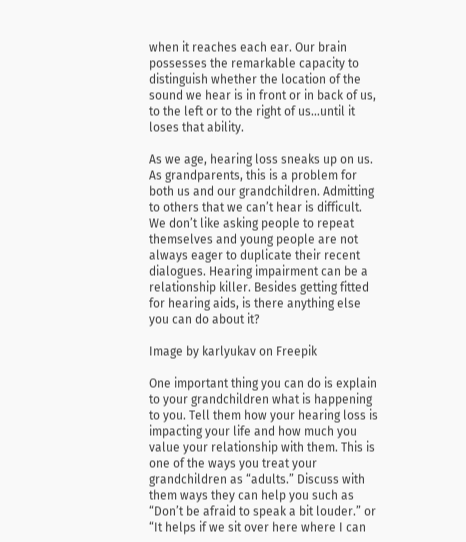when it reaches each ear. Our brain possesses the remarkable capacity to distinguish whether the location of the sound we hear is in front or in back of us, to the left or to the right of us…until it loses that ability.

As we age, hearing loss sneaks up on us. As grandparents, this is a problem for both us and our grandchildren. Admitting to others that we can’t hear is difficult. We don’t like asking people to repeat themselves and young people are not always eager to duplicate their recent dialogues. Hearing impairment can be a relationship killer. Besides getting fitted for hearing aids, is there anything else you can do about it?

Image by karlyukav on Freepik

One important thing you can do is explain to your grandchildren what is happening to you. Tell them how your hearing loss is impacting your life and how much you value your relationship with them. This is one of the ways you treat your grandchildren as “adults.” Discuss with them ways they can help you such as “Don’t be afraid to speak a bit louder.” or “It helps if we sit over here where I can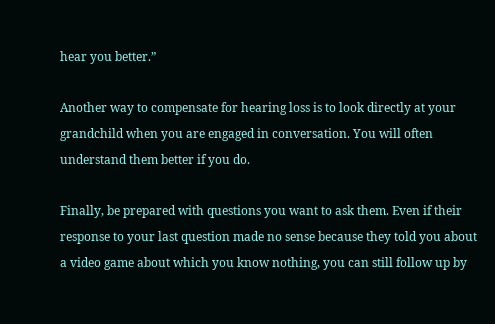hear you better.”

Another way to compensate for hearing loss is to look directly at your grandchild when you are engaged in conversation. You will often understand them better if you do.

Finally, be prepared with questions you want to ask them. Even if their response to your last question made no sense because they told you about a video game about which you know nothing, you can still follow up by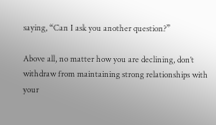saying, “Can I ask you another question?”

Above all, no matter how you are declining, don’t withdraw from maintaining strong relationships with your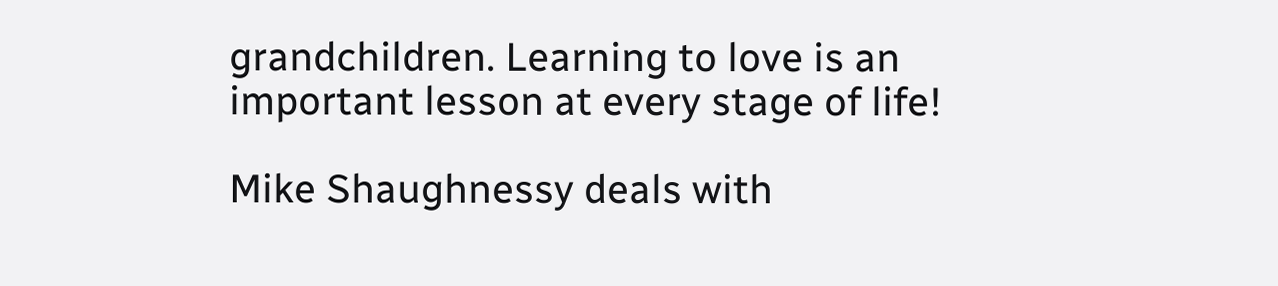grandchildren. Learning to love is an important lesson at every stage of life!

Mike Shaughnessy deals with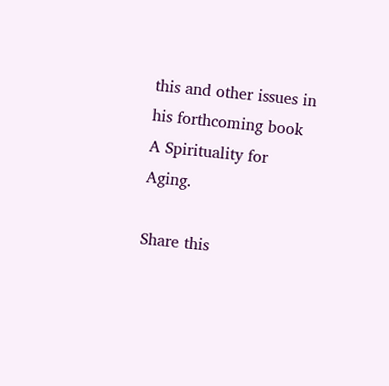this and other issues in his forthcoming book A Spirituality for Aging.

Share this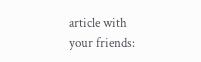article with your friends: